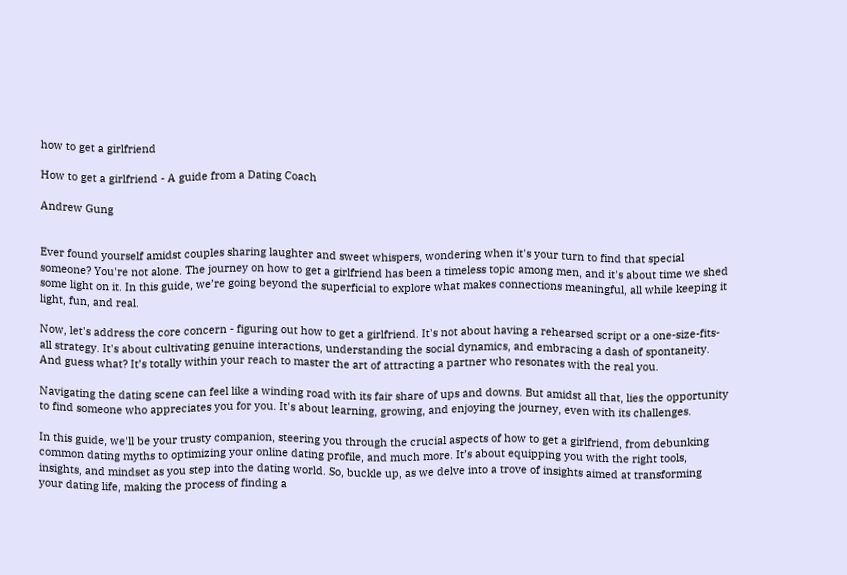how to get a girlfriend

How to get a girlfriend - A guide from a Dating Coach

Andrew Gung


Ever found yourself amidst couples sharing laughter and sweet whispers, wondering when it's your turn to find that special someone? You're not alone. The journey on how to get a girlfriend has been a timeless topic among men, and it's about time we shed some light on it. In this guide, we’re going beyond the superficial to explore what makes connections meaningful, all while keeping it light, fun, and real.

Now, let's address the core concern - figuring out how to get a girlfriend. It's not about having a rehearsed script or a one-size-fits-all strategy. It's about cultivating genuine interactions, understanding the social dynamics, and embracing a dash of spontaneity. And guess what? It’s totally within your reach to master the art of attracting a partner who resonates with the real you.

Navigating the dating scene can feel like a winding road with its fair share of ups and downs. But amidst all that, lies the opportunity to find someone who appreciates you for you. It's about learning, growing, and enjoying the journey, even with its challenges.

In this guide, we'll be your trusty companion, steering you through the crucial aspects of how to get a girlfriend, from debunking common dating myths to optimizing your online dating profile, and much more. It’s about equipping you with the right tools, insights, and mindset as you step into the dating world. So, buckle up, as we delve into a trove of insights aimed at transforming your dating life, making the process of finding a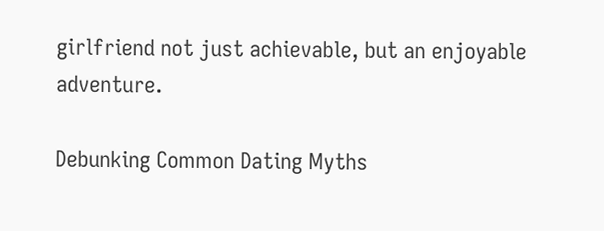girlfriend not just achievable, but an enjoyable adventure.

Debunking Common Dating Myths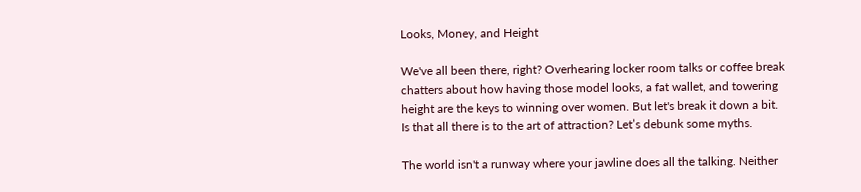Looks, Money, and Height

We've all been there, right? Overhearing locker room talks or coffee break chatters about how having those model looks, a fat wallet, and towering height are the keys to winning over women. But let's break it down a bit. Is that all there is to the art of attraction? Let’s debunk some myths.

The world isn't a runway where your jawline does all the talking. Neither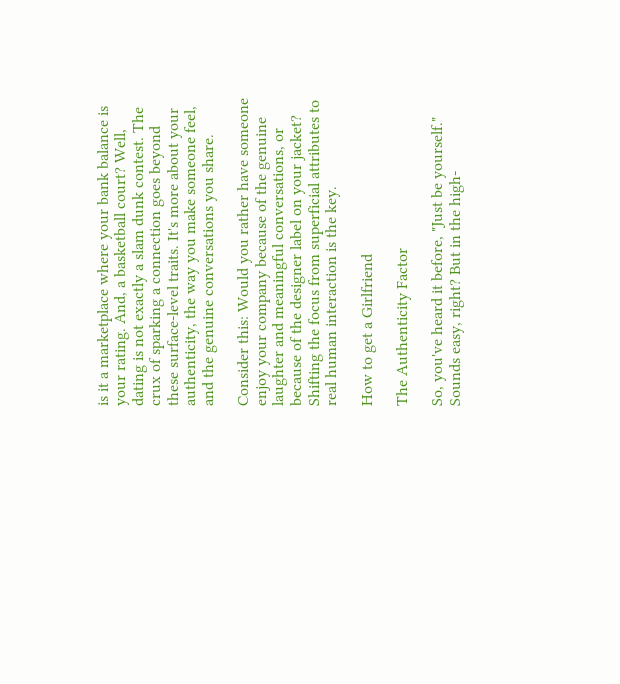is it a marketplace where your bank balance is your rating. And, a basketball court? Well, dating is not exactly a slam dunk contest. The crux of sparking a connection goes beyond these surface-level traits. It's more about your authenticity, the way you make someone feel, and the genuine conversations you share.

Consider this: Would you rather have someone enjoy your company because of the genuine laughter and meaningful conversations, or because of the designer label on your jacket? Shifting the focus from superficial attributes to real human interaction is the key.

How to get a Girlfriend

The Authenticity Factor

So, you've heard it before, "Just be yourself." Sounds easy, right? But in the high-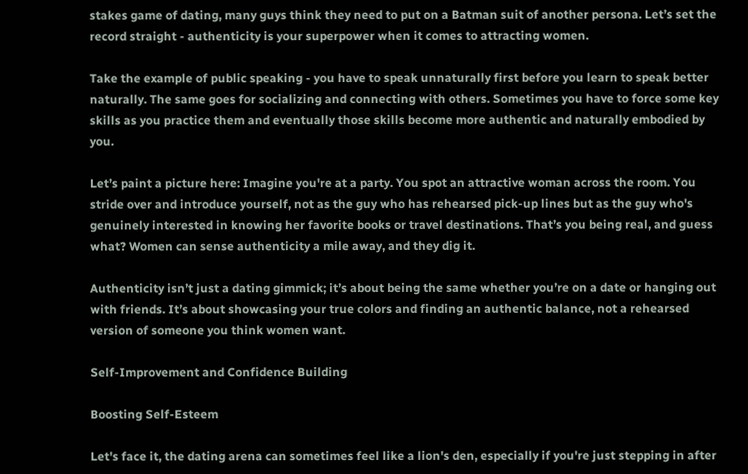stakes game of dating, many guys think they need to put on a Batman suit of another persona. Let’s set the record straight - authenticity is your superpower when it comes to attracting women.

Take the example of public speaking - you have to speak unnaturally first before you learn to speak better naturally. The same goes for socializing and connecting with others. Sometimes you have to force some key skills as you practice them and eventually those skills become more authentic and naturally embodied by you.

Let’s paint a picture here: Imagine you're at a party. You spot an attractive woman across the room. You stride over and introduce yourself, not as the guy who has rehearsed pick-up lines but as the guy who's genuinely interested in knowing her favorite books or travel destinations. That’s you being real, and guess what? Women can sense authenticity a mile away, and they dig it.

Authenticity isn’t just a dating gimmick; it’s about being the same whether you’re on a date or hanging out with friends. It’s about showcasing your true colors and finding an authentic balance, not a rehearsed version of someone you think women want.

Self-Improvement and Confidence Building

Boosting Self-Esteem

Let's face it, the dating arena can sometimes feel like a lion's den, especially if you're just stepping in after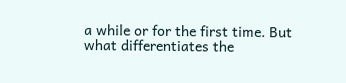a while or for the first time. But what differentiates the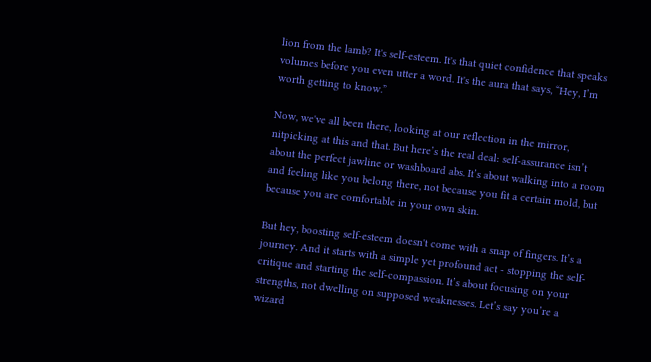lion from the lamb? It's self-esteem. It's that quiet confidence that speaks volumes before you even utter a word. It's the aura that says, “Hey, I’m worth getting to know.”

Now, we've all been there, looking at our reflection in the mirror, nitpicking at this and that. But here’s the real deal: self-assurance isn’t about the perfect jawline or washboard abs. It’s about walking into a room and feeling like you belong there, not because you fit a certain mold, but because you are comfortable in your own skin.

But hey, boosting self-esteem doesn't come with a snap of fingers. It’s a journey. And it starts with a simple yet profound act - stopping the self-critique and starting the self-compassion. It’s about focusing on your strengths, not dwelling on supposed weaknesses. Let’s say you’re a wizard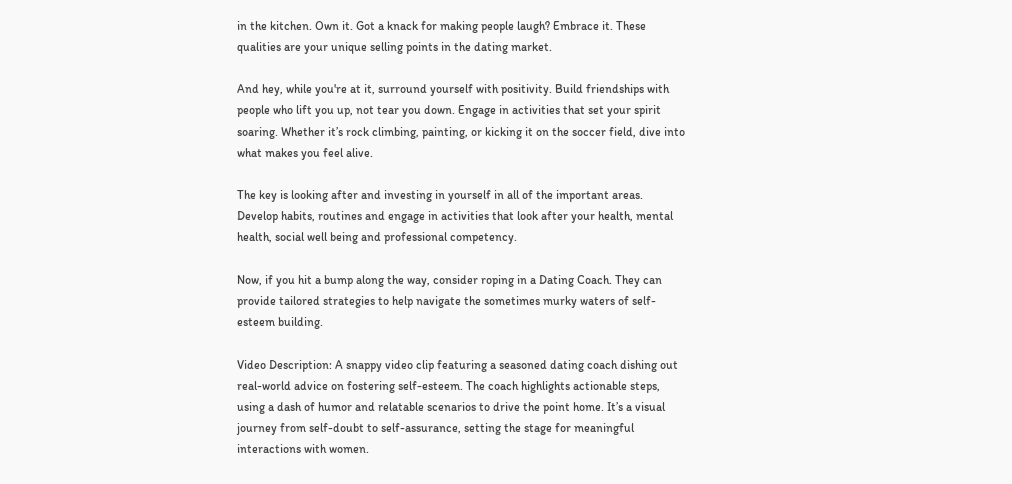in the kitchen. Own it. Got a knack for making people laugh? Embrace it. These qualities are your unique selling points in the dating market.

And hey, while you're at it, surround yourself with positivity. Build friendships with people who lift you up, not tear you down. Engage in activities that set your spirit soaring. Whether it’s rock climbing, painting, or kicking it on the soccer field, dive into what makes you feel alive.

The key is looking after and investing in yourself in all of the important areas. Develop habits, routines and engage in activities that look after your health, mental health, social well being and professional competency.

Now, if you hit a bump along the way, consider roping in a Dating Coach. They can provide tailored strategies to help navigate the sometimes murky waters of self-esteem building.

Video Description: A snappy video clip featuring a seasoned dating coach dishing out real-world advice on fostering self-esteem. The coach highlights actionable steps, using a dash of humor and relatable scenarios to drive the point home. It’s a visual journey from self-doubt to self-assurance, setting the stage for meaningful interactions with women.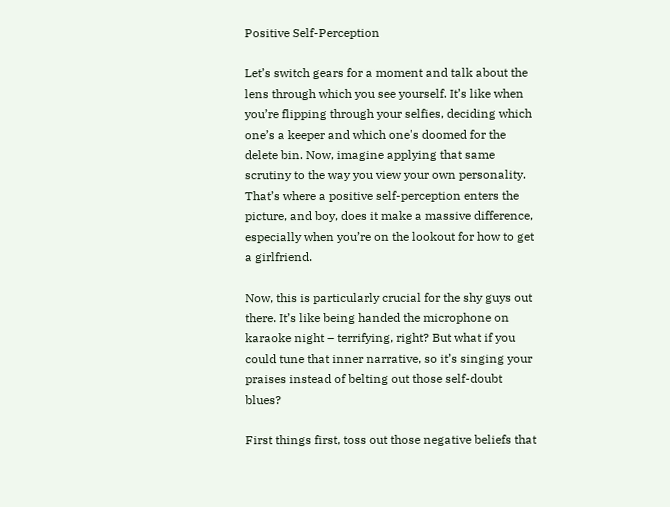Positive Self-Perception

Let’s switch gears for a moment and talk about the lens through which you see yourself. It’s like when you’re flipping through your selfies, deciding which one’s a keeper and which one's doomed for the delete bin. Now, imagine applying that same scrutiny to the way you view your own personality. That’s where a positive self-perception enters the picture, and boy, does it make a massive difference, especially when you’re on the lookout for how to get a girlfriend.

Now, this is particularly crucial for the shy guys out there. It’s like being handed the microphone on karaoke night – terrifying, right? But what if you could tune that inner narrative, so it’s singing your praises instead of belting out those self-doubt blues?

First things first, toss out those negative beliefs that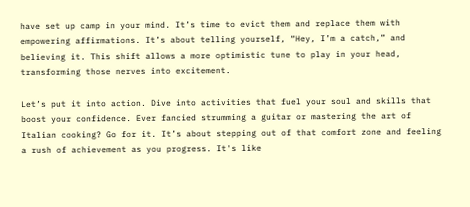have set up camp in your mind. It’s time to evict them and replace them with empowering affirmations. It’s about telling yourself, “Hey, I’m a catch,” and believing it. This shift allows a more optimistic tune to play in your head, transforming those nerves into excitement.

Let’s put it into action. Dive into activities that fuel your soul and skills that boost your confidence. Ever fancied strumming a guitar or mastering the art of Italian cooking? Go for it. It’s about stepping out of that comfort zone and feeling a rush of achievement as you progress. It's like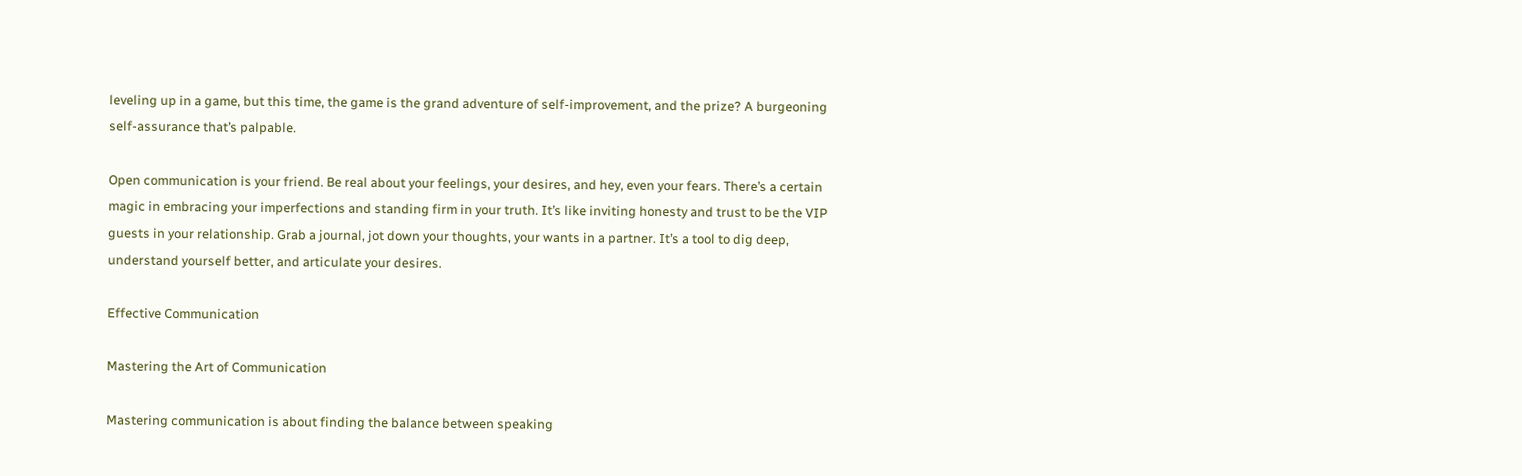leveling up in a game, but this time, the game is the grand adventure of self-improvement, and the prize? A burgeoning self-assurance that’s palpable.

Open communication is your friend. Be real about your feelings, your desires, and hey, even your fears. There’s a certain magic in embracing your imperfections and standing firm in your truth. It’s like inviting honesty and trust to be the VIP guests in your relationship. Grab a journal, jot down your thoughts, your wants in a partner. It’s a tool to dig deep, understand yourself better, and articulate your desires.

Effective Communication

Mastering the Art of Communication

Mastering communication is about finding the balance between speaking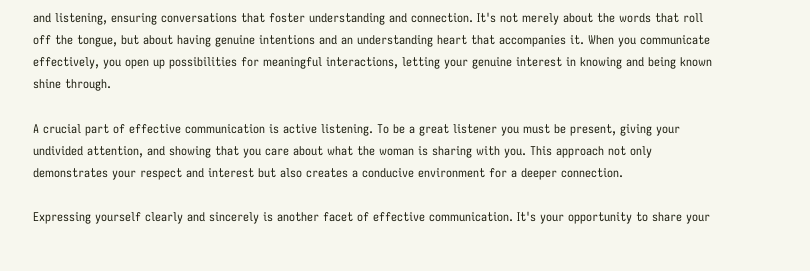and listening, ensuring conversations that foster understanding and connection. It's not merely about the words that roll off the tongue, but about having genuine intentions and an understanding heart that accompanies it. When you communicate effectively, you open up possibilities for meaningful interactions, letting your genuine interest in knowing and being known shine through.

A crucial part of effective communication is active listening. To be a great listener you must be present, giving your undivided attention, and showing that you care about what the woman is sharing with you. This approach not only demonstrates your respect and interest but also creates a conducive environment for a deeper connection.

Expressing yourself clearly and sincerely is another facet of effective communication. It's your opportunity to share your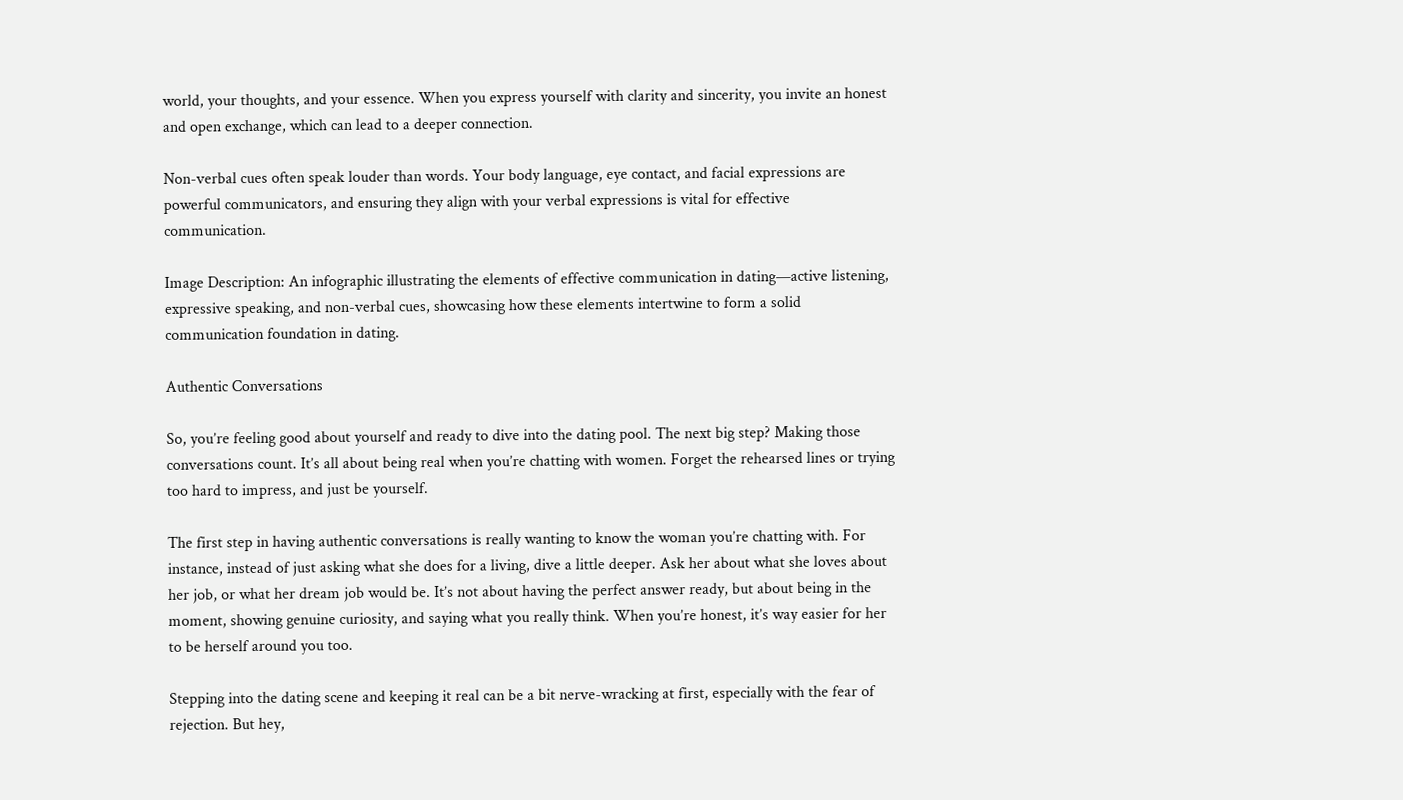world, your thoughts, and your essence. When you express yourself with clarity and sincerity, you invite an honest and open exchange, which can lead to a deeper connection.

Non-verbal cues often speak louder than words. Your body language, eye contact, and facial expressions are powerful communicators, and ensuring they align with your verbal expressions is vital for effective communication.

Image Description: An infographic illustrating the elements of effective communication in dating—active listening, expressive speaking, and non-verbal cues, showcasing how these elements intertwine to form a solid communication foundation in dating.

Authentic Conversations

So, you’re feeling good about yourself and ready to dive into the dating pool. The next big step? Making those conversations count. It’s all about being real when you’re chatting with women. Forget the rehearsed lines or trying too hard to impress, and just be yourself.

The first step in having authentic conversations is really wanting to know the woman you’re chatting with. For instance, instead of just asking what she does for a living, dive a little deeper. Ask her about what she loves about her job, or what her dream job would be. It’s not about having the perfect answer ready, but about being in the moment, showing genuine curiosity, and saying what you really think. When you’re honest, it’s way easier for her to be herself around you too.

Stepping into the dating scene and keeping it real can be a bit nerve-wracking at first, especially with the fear of rejection. But hey,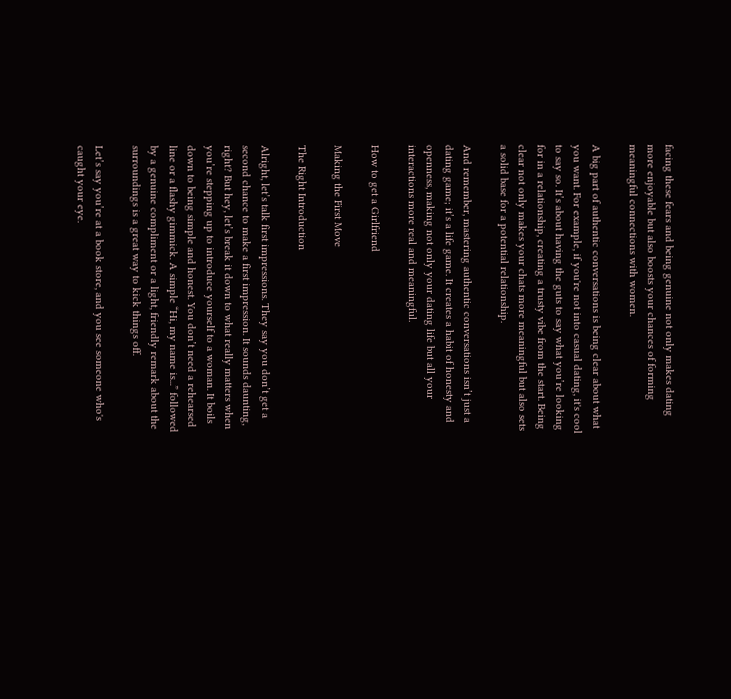facing these fears and being genuine not only makes dating more enjoyable but also boosts your chances of forming meaningful connections with women.

A big part of authentic conversations is being clear about what you want. For example, if you're not into casual dating, it's cool to say so. It’s about having the guts to say what you’re looking for in a relationship, creating a trusty vibe from the start. Being clear not only makes your chats more meaningful but also sets a solid base for a potential relationship.

And remember, mastering authentic conversations isn’t just a dating game; it’s a life game. It creates a habit of honesty and openness, making not only your dating life but all your interactions more real and meaningful.

How to get a Girlfriend

Making the First Move

The Right Introduction

Alright, let’s talk first impressions. They say you don’t get a second chance to make a first impression. It sounds daunting, right? But hey, let’s break it down to what really matters when you’re stepping up to introduce yourself to a woman. It boils down to being simple and honest. You don’t need a rehearsed line or a flashy gimmick. A simple “Hi, my name is...” followed by a genuine compliment or a light, friendly remark about the surroundings is a great way to kick things off.

Let’s say you’re at a book store, and you see someone who's caught your eye.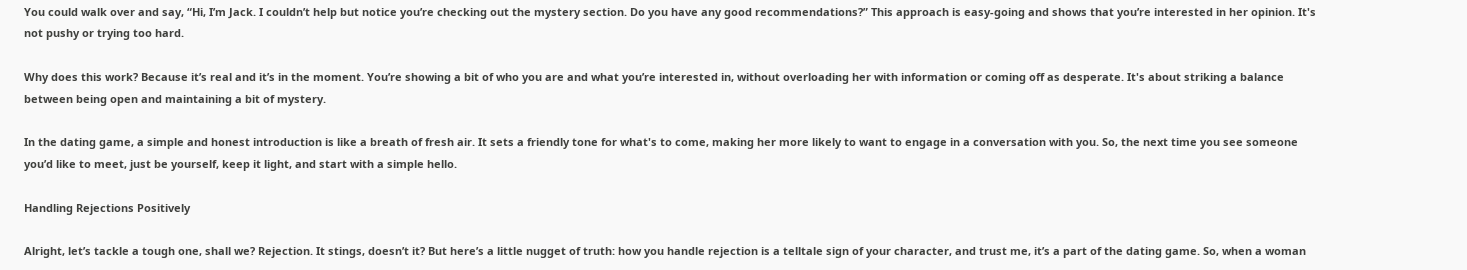You could walk over and say, “Hi, I’m Jack. I couldn’t help but notice you’re checking out the mystery section. Do you have any good recommendations?” This approach is easy-going and shows that you’re interested in her opinion. It's not pushy or trying too hard.

Why does this work? Because it’s real and it’s in the moment. You’re showing a bit of who you are and what you’re interested in, without overloading her with information or coming off as desperate. It's about striking a balance between being open and maintaining a bit of mystery.

In the dating game, a simple and honest introduction is like a breath of fresh air. It sets a friendly tone for what's to come, making her more likely to want to engage in a conversation with you. So, the next time you see someone you’d like to meet, just be yourself, keep it light, and start with a simple hello.

Handling Rejections Positively

Alright, let’s tackle a tough one, shall we? Rejection. It stings, doesn’t it? But here’s a little nugget of truth: how you handle rejection is a telltale sign of your character, and trust me, it’s a part of the dating game. So, when a woman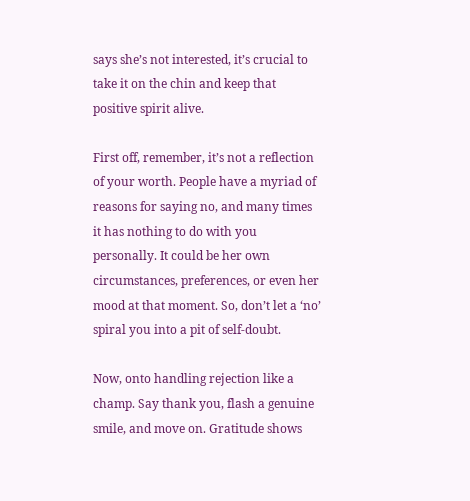says she’s not interested, it’s crucial to take it on the chin and keep that positive spirit alive.

First off, remember, it’s not a reflection of your worth. People have a myriad of reasons for saying no, and many times it has nothing to do with you personally. It could be her own circumstances, preferences, or even her mood at that moment. So, don’t let a ‘no’ spiral you into a pit of self-doubt.

Now, onto handling rejection like a champ. Say thank you, flash a genuine smile, and move on. Gratitude shows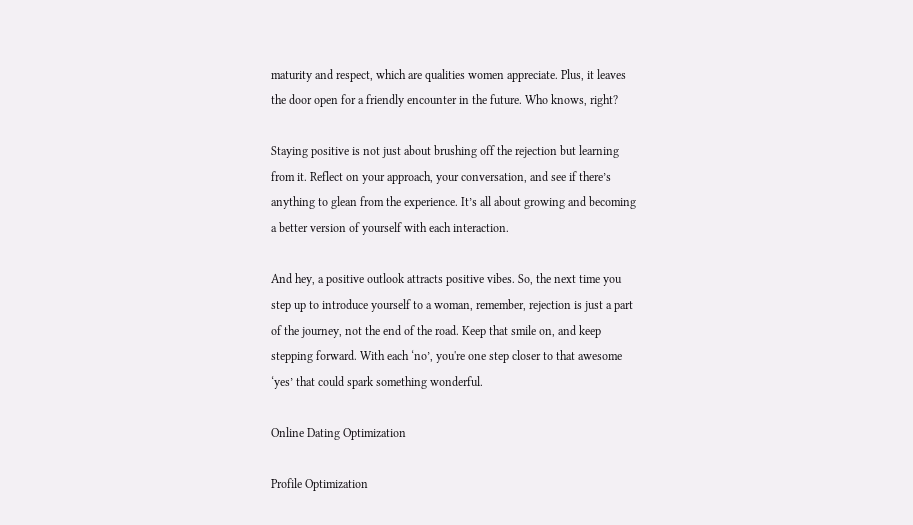maturity and respect, which are qualities women appreciate. Plus, it leaves the door open for a friendly encounter in the future. Who knows, right?

Staying positive is not just about brushing off the rejection but learning from it. Reflect on your approach, your conversation, and see if there’s anything to glean from the experience. It’s all about growing and becoming a better version of yourself with each interaction.

And hey, a positive outlook attracts positive vibes. So, the next time you step up to introduce yourself to a woman, remember, rejection is just a part of the journey, not the end of the road. Keep that smile on, and keep stepping forward. With each ‘no’, you're one step closer to that awesome ‘yes’ that could spark something wonderful.

Online Dating Optimization

Profile Optimization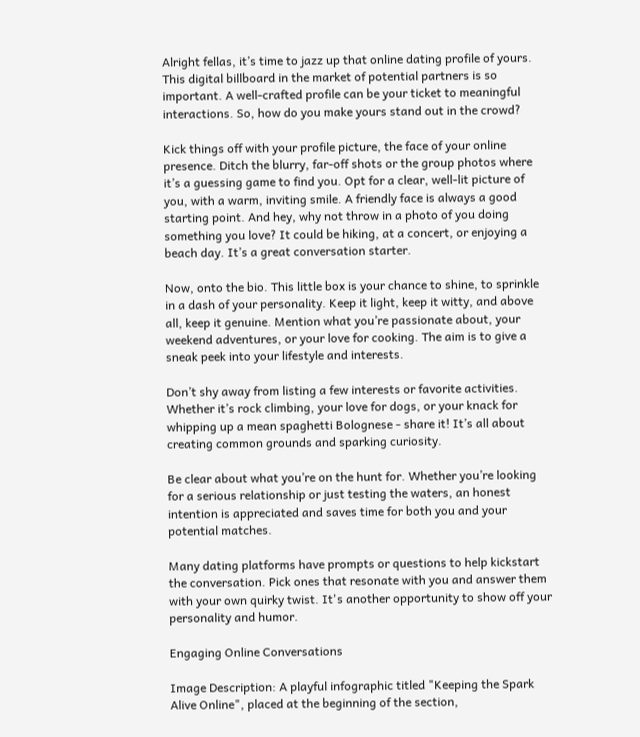Alright fellas, it’s time to jazz up that online dating profile of yours. This digital billboard in the market of potential partners is so important. A well-crafted profile can be your ticket to meaningful interactions. So, how do you make yours stand out in the crowd?

Kick things off with your profile picture, the face of your online presence. Ditch the blurry, far-off shots or the group photos where it’s a guessing game to find you. Opt for a clear, well-lit picture of you, with a warm, inviting smile. A friendly face is always a good starting point. And hey, why not throw in a photo of you doing something you love? It could be hiking, at a concert, or enjoying a beach day. It’s a great conversation starter.

Now, onto the bio. This little box is your chance to shine, to sprinkle in a dash of your personality. Keep it light, keep it witty, and above all, keep it genuine. Mention what you’re passionate about, your weekend adventures, or your love for cooking. The aim is to give a sneak peek into your lifestyle and interests.

Don’t shy away from listing a few interests or favorite activities. Whether it’s rock climbing, your love for dogs, or your knack for whipping up a mean spaghetti Bolognese - share it! It’s all about creating common grounds and sparking curiosity.

Be clear about what you’re on the hunt for. Whether you’re looking for a serious relationship or just testing the waters, an honest intention is appreciated and saves time for both you and your potential matches.

Many dating platforms have prompts or questions to help kickstart the conversation. Pick ones that resonate with you and answer them with your own quirky twist. It's another opportunity to show off your personality and humor.

Engaging Online Conversations

Image Description: A playful infographic titled "Keeping the Spark Alive Online", placed at the beginning of the section,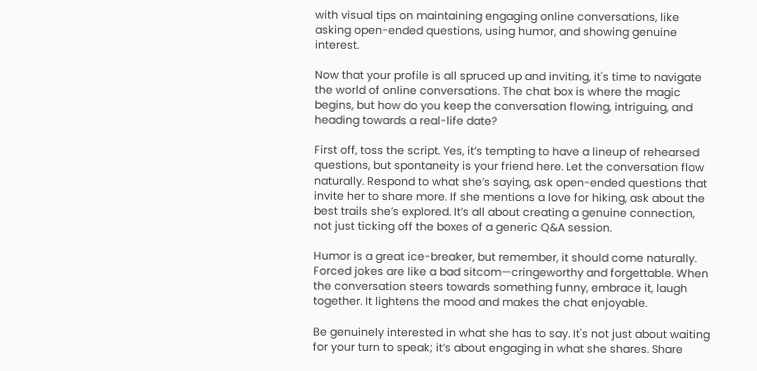with visual tips on maintaining engaging online conversations, like asking open-ended questions, using humor, and showing genuine interest.

Now that your profile is all spruced up and inviting, it's time to navigate the world of online conversations. The chat box is where the magic begins, but how do you keep the conversation flowing, intriguing, and heading towards a real-life date?

First off, toss the script. Yes, it’s tempting to have a lineup of rehearsed questions, but spontaneity is your friend here. Let the conversation flow naturally. Respond to what she’s saying, ask open-ended questions that invite her to share more. If she mentions a love for hiking, ask about the best trails she’s explored. It’s all about creating a genuine connection, not just ticking off the boxes of a generic Q&A session.

Humor is a great ice-breaker, but remember, it should come naturally. Forced jokes are like a bad sitcom—cringeworthy and forgettable. When the conversation steers towards something funny, embrace it, laugh together. It lightens the mood and makes the chat enjoyable.

Be genuinely interested in what she has to say. It's not just about waiting for your turn to speak; it’s about engaging in what she shares. Share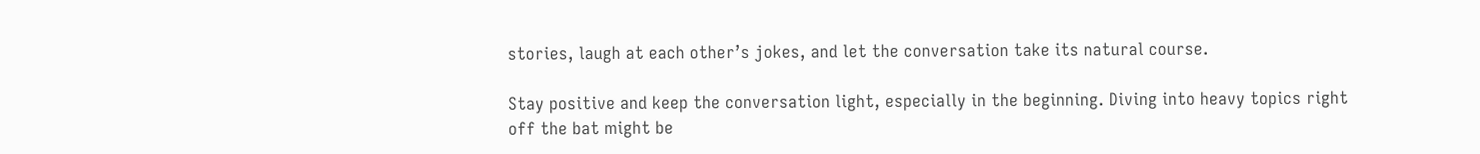stories, laugh at each other’s jokes, and let the conversation take its natural course.

Stay positive and keep the conversation light, especially in the beginning. Diving into heavy topics right off the bat might be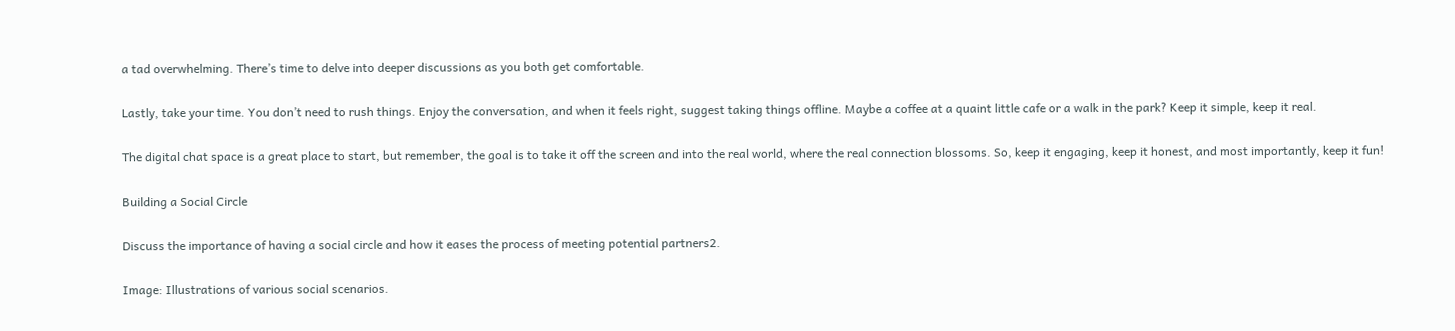a tad overwhelming. There’s time to delve into deeper discussions as you both get comfortable.

Lastly, take your time. You don’t need to rush things. Enjoy the conversation, and when it feels right, suggest taking things offline. Maybe a coffee at a quaint little cafe or a walk in the park? Keep it simple, keep it real.

The digital chat space is a great place to start, but remember, the goal is to take it off the screen and into the real world, where the real connection blossoms. So, keep it engaging, keep it honest, and most importantly, keep it fun!

Building a Social Circle

Discuss the importance of having a social circle and how it eases the process of meeting potential partners2.

Image: Illustrations of various social scenarios.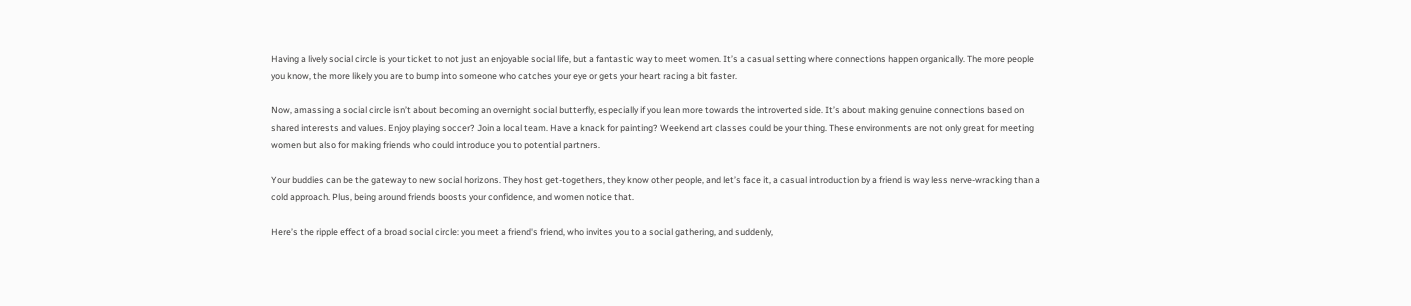Having a lively social circle is your ticket to not just an enjoyable social life, but a fantastic way to meet women. It’s a casual setting where connections happen organically. The more people you know, the more likely you are to bump into someone who catches your eye or gets your heart racing a bit faster.

Now, amassing a social circle isn’t about becoming an overnight social butterfly, especially if you lean more towards the introverted side. It’s about making genuine connections based on shared interests and values. Enjoy playing soccer? Join a local team. Have a knack for painting? Weekend art classes could be your thing. These environments are not only great for meeting women but also for making friends who could introduce you to potential partners.

Your buddies can be the gateway to new social horizons. They host get-togethers, they know other people, and let’s face it, a casual introduction by a friend is way less nerve-wracking than a cold approach. Plus, being around friends boosts your confidence, and women notice that.

Here’s the ripple effect of a broad social circle: you meet a friend's friend, who invites you to a social gathering, and suddenly,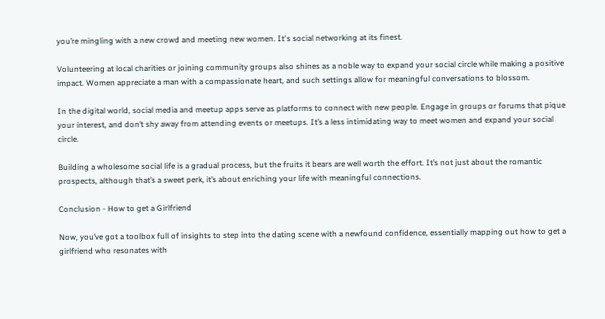you’re mingling with a new crowd and meeting new women. It's social networking at its finest.

Volunteering at local charities or joining community groups also shines as a noble way to expand your social circle while making a positive impact. Women appreciate a man with a compassionate heart, and such settings allow for meaningful conversations to blossom.

In the digital world, social media and meetup apps serve as platforms to connect with new people. Engage in groups or forums that pique your interest, and don’t shy away from attending events or meetups. It’s a less intimidating way to meet women and expand your social circle.

Building a wholesome social life is a gradual process, but the fruits it bears are well worth the effort. It’s not just about the romantic prospects, although that’s a sweet perk, it’s about enriching your life with meaningful connections.

Conclusion - How to get a Girlfriend

Now, you’ve got a toolbox full of insights to step into the dating scene with a newfound confidence, essentially mapping out how to get a girlfriend who resonates with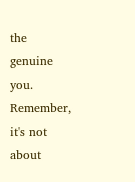the genuine you. Remember, it's not about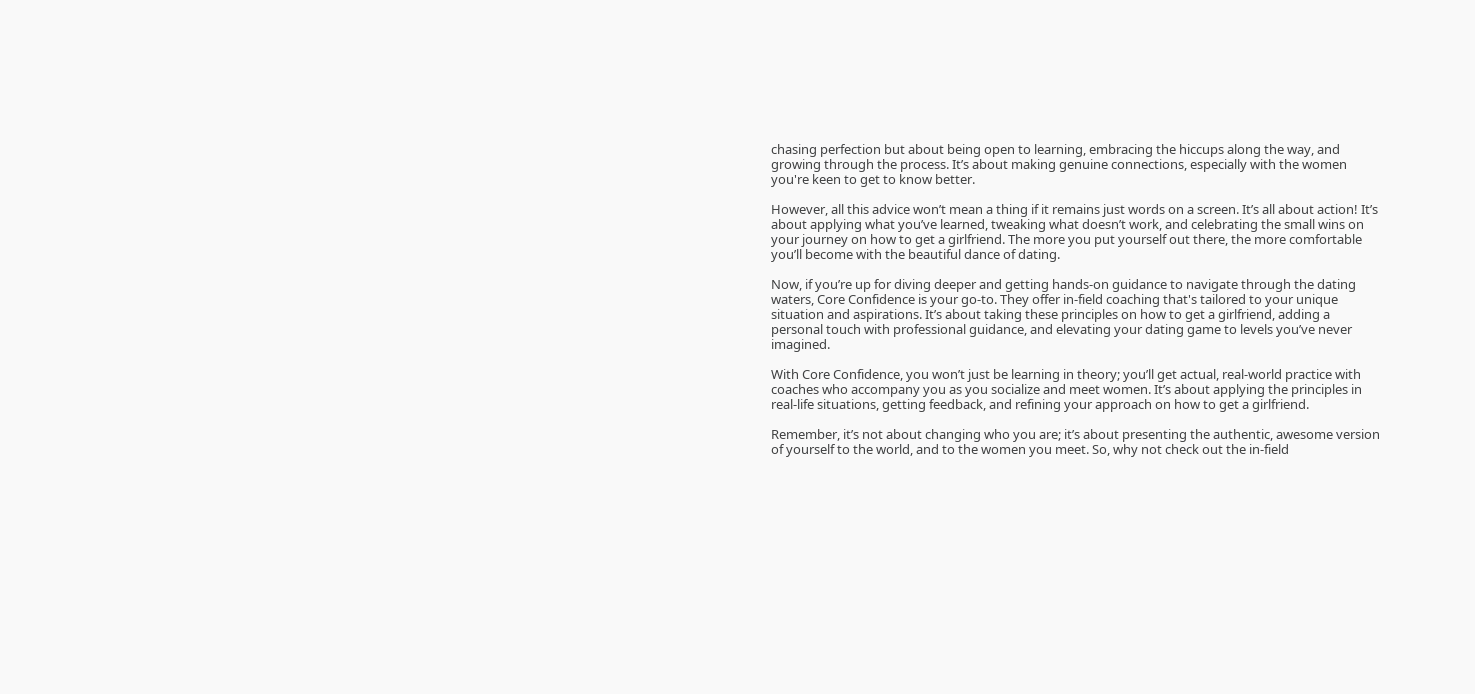chasing perfection but about being open to learning, embracing the hiccups along the way, and growing through the process. It’s about making genuine connections, especially with the women you're keen to get to know better.

However, all this advice won’t mean a thing if it remains just words on a screen. It’s all about action! It’s about applying what you’ve learned, tweaking what doesn’t work, and celebrating the small wins on your journey on how to get a girlfriend. The more you put yourself out there, the more comfortable you’ll become with the beautiful dance of dating.

Now, if you’re up for diving deeper and getting hands-on guidance to navigate through the dating waters, Core Confidence is your go-to. They offer in-field coaching that's tailored to your unique situation and aspirations. It’s about taking these principles on how to get a girlfriend, adding a personal touch with professional guidance, and elevating your dating game to levels you’ve never imagined.

With Core Confidence, you won’t just be learning in theory; you’ll get actual, real-world practice with coaches who accompany you as you socialize and meet women. It’s about applying the principles in real-life situations, getting feedback, and refining your approach on how to get a girlfriend.

Remember, it’s not about changing who you are; it’s about presenting the authentic, awesome version of yourself to the world, and to the women you meet. So, why not check out the in-field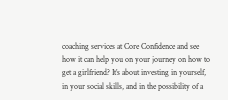coaching services at Core Confidence and see how it can help you on your journey on how to get a girlfriend? It’s about investing in yourself, in your social skills, and in the possibility of a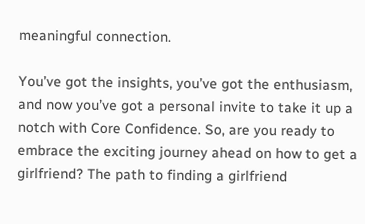meaningful connection.

You’ve got the insights, you’ve got the enthusiasm, and now you’ve got a personal invite to take it up a notch with Core Confidence. So, are you ready to embrace the exciting journey ahead on how to get a girlfriend? The path to finding a girlfriend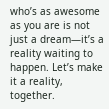who’s as awesome as you are is not just a dream—it’s a reality waiting to happen. Let’s make it a reality, together.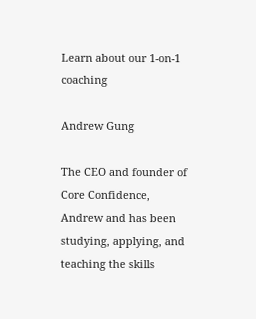Learn about our 1-on-1 coaching

Andrew Gung

The CEO and founder of Core Confidence, Andrew and has been studying, applying, and teaching the skills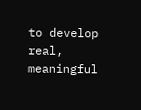to develop real, meaningful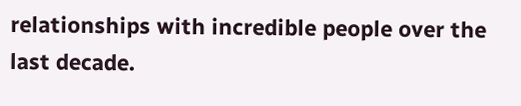relationships with incredible people over the last decade.